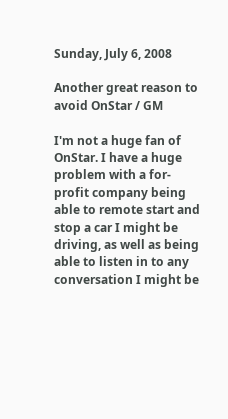Sunday, July 6, 2008

Another great reason to avoid OnStar / GM

I'm not a huge fan of OnStar. I have a huge problem with a for-profit company being able to remote start and stop a car I might be driving, as well as being able to listen in to any conversation I might be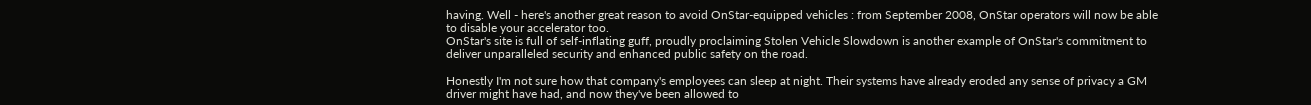having. Well - here's another great reason to avoid OnStar-equipped vehicles : from September 2008, OnStar operators will now be able to disable your accelerator too.
OnStar's site is full of self-inflating guff, proudly proclaiming Stolen Vehicle Slowdown is another example of OnStar's commitment to deliver unparalleled security and enhanced public safety on the road.

Honestly I'm not sure how that company's employees can sleep at night. Their systems have already eroded any sense of privacy a GM driver might have had, and now they've been allowed to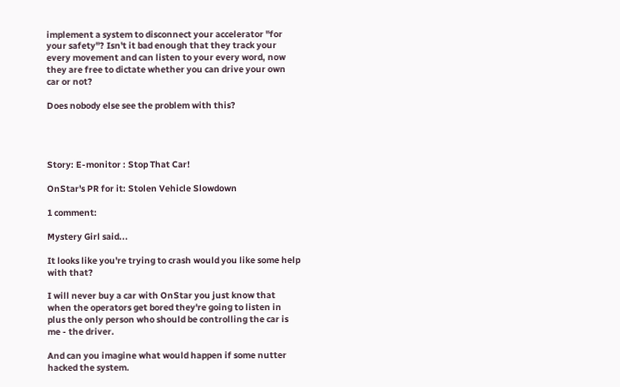implement a system to disconnect your accelerator "for your safety"? Isn't it bad enough that they track your every movement and can listen to your every word, now they are free to dictate whether you can drive your own car or not?

Does nobody else see the problem with this?




Story: E-monitor : Stop That Car!

OnStar's PR for it: Stolen Vehicle Slowdown

1 comment:

Mystery Girl said...

It looks like you're trying to crash would you like some help with that?

I will never buy a car with OnStar you just know that when the operators get bored they're going to listen in plus the only person who should be controlling the car is me - the driver.

And can you imagine what would happen if some nutter hacked the system.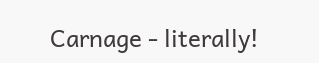Carnage - literally!